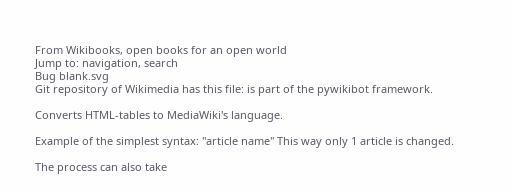From Wikibooks, open books for an open world
Jump to: navigation, search
Bug blank.svg
Git repository of Wikimedia has this file: is part of the pywikibot framework.

Converts HTML-tables to MediaWiki's language.

Example of the simplest syntax: "article name" This way only 1 article is changed.

The process can also take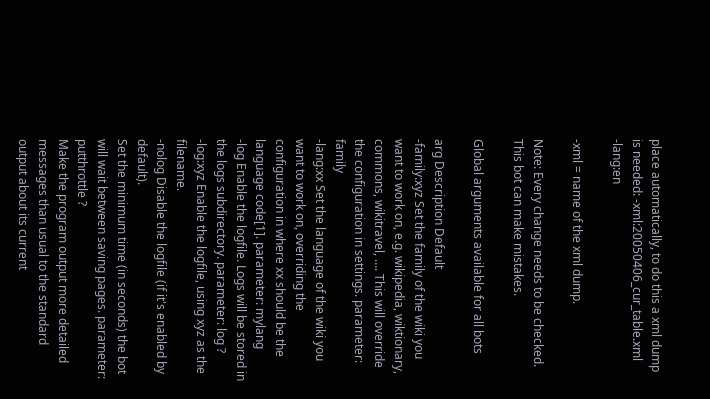place automatically, to do this a xml dump is needed: -xml:20050406_cur_table.xml -lang:en

-xml = name of the xml dump.

Note: Every change needs to be checked. This bot can make mistakes.

Global arguments available for all bots

arg Description Default
-family:xyz Set the family of the wiki you want to work on, e.g. wikipedia, wiktionary, commons, wikitravel, …. This will override the configuration in settings. parameter: family
-lang:xx Set the language of the wiki you want to work on, overriding the configuration in where xx should be the language code[1]. parameter: mylang
-log Enable the logfile. Logs will be stored in the logs subdirectory. parameter: log ?
-log:xyz Enable the logfile, using xyz as the filename.
-nolog Disable the logfile (if it's enabled by default).
Set the minimum time (in seconds) the bot will wait between saving pages. parameter: putthrottle ?
Make the program output more detailed messages than usual to the standard output about its current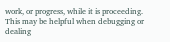work, or progress, while it is proceeding. This may be helpful when debugging or dealing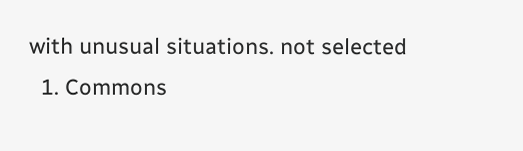with unusual situations. not selected
  1. Commons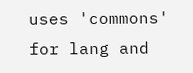uses 'commons' for lang and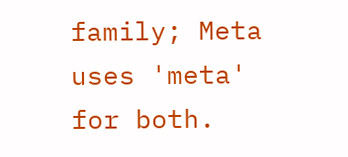family; Meta uses 'meta' for both.